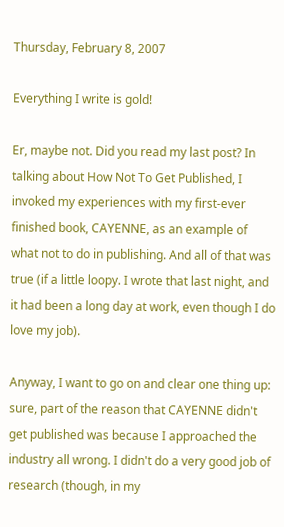Thursday, February 8, 2007

Everything I write is gold!

Er, maybe not. Did you read my last post? In talking about How Not To Get Published, I invoked my experiences with my first-ever finished book, CAYENNE, as an example of what not to do in publishing. And all of that was true (if a little loopy. I wrote that last night, and it had been a long day at work, even though I do love my job).

Anyway, I want to go on and clear one thing up: sure, part of the reason that CAYENNE didn't get published was because I approached the industry all wrong. I didn't do a very good job of research (though, in my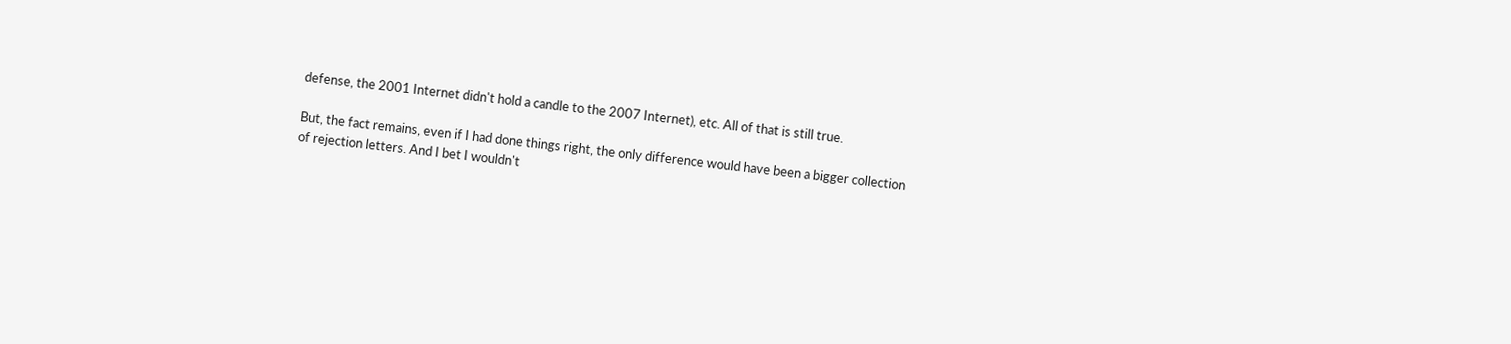defense, the 2001 Internet didn't hold a candle to the 2007 Internet), etc. All of that is still true.

But, the fact remains, even if I had done things right, the only difference would have been a bigger collection of rejection letters. And I bet I wouldn't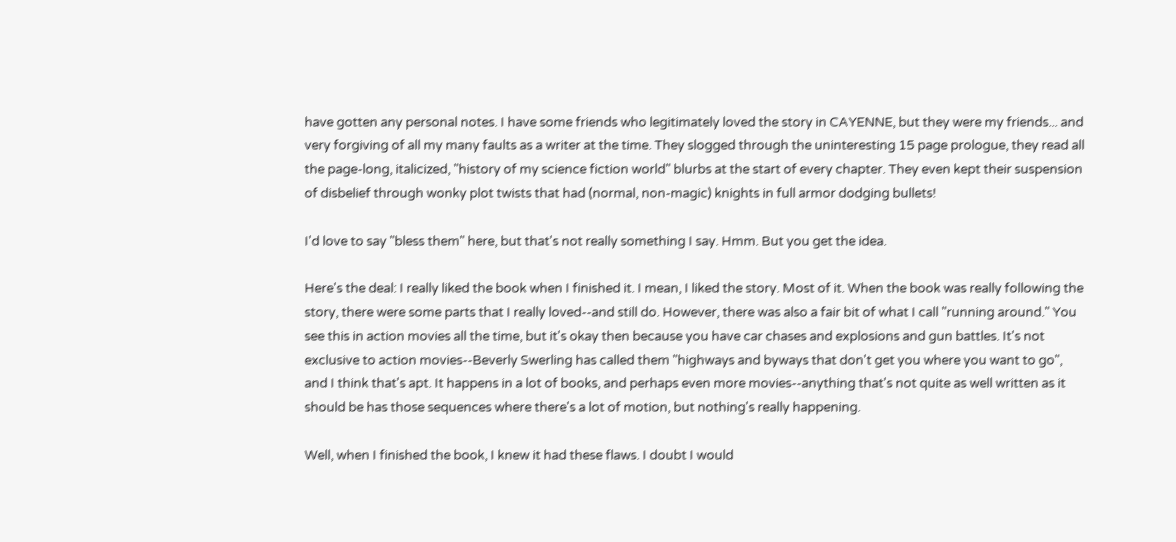have gotten any personal notes. I have some friends who legitimately loved the story in CAYENNE, but they were my friends... and very forgiving of all my many faults as a writer at the time. They slogged through the uninteresting 15 page prologue, they read all the page-long, italicized, "history of my science fiction world" blurbs at the start of every chapter. They even kept their suspension of disbelief through wonky plot twists that had (normal, non-magic) knights in full armor dodging bullets!

I'd love to say "bless them" here, but that's not really something I say. Hmm. But you get the idea.

Here's the deal: I really liked the book when I finished it. I mean, I liked the story. Most of it. When the book was really following the story, there were some parts that I really loved--and still do. However, there was also a fair bit of what I call "running around." You see this in action movies all the time, but it's okay then because you have car chases and explosions and gun battles. It's not exclusive to action movies--Beverly Swerling has called them "highways and byways that don't get you where you want to go", and I think that's apt. It happens in a lot of books, and perhaps even more movies--anything that's not quite as well written as it should be has those sequences where there's a lot of motion, but nothing's really happening.

Well, when I finished the book, I knew it had these flaws. I doubt I would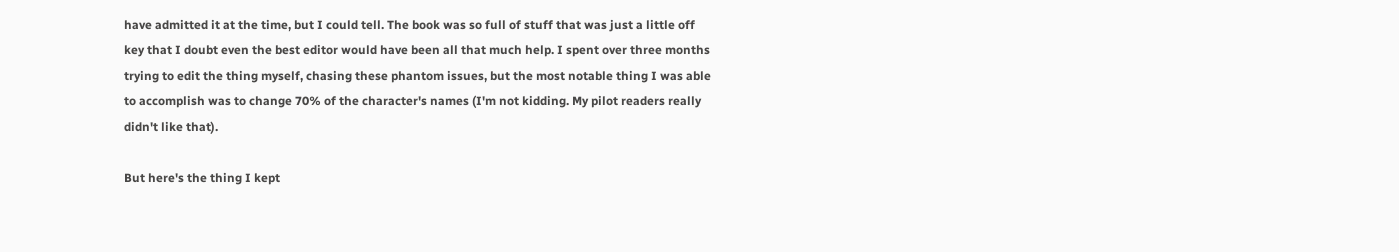have admitted it at the time, but I could tell. The book was so full of stuff that was just a little off key that I doubt even the best editor would have been all that much help. I spent over three months trying to edit the thing myself, chasing these phantom issues, but the most notable thing I was able to accomplish was to change 70% of the character's names (I'm not kidding. My pilot readers really didn't like that).

But here's the thing I kept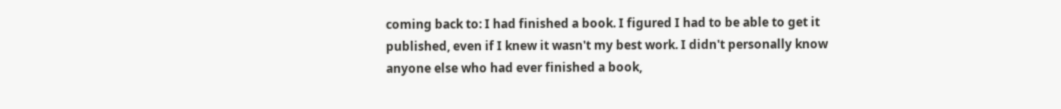coming back to: I had finished a book. I figured I had to be able to get it published, even if I knew it wasn't my best work. I didn't personally know anyone else who had ever finished a book,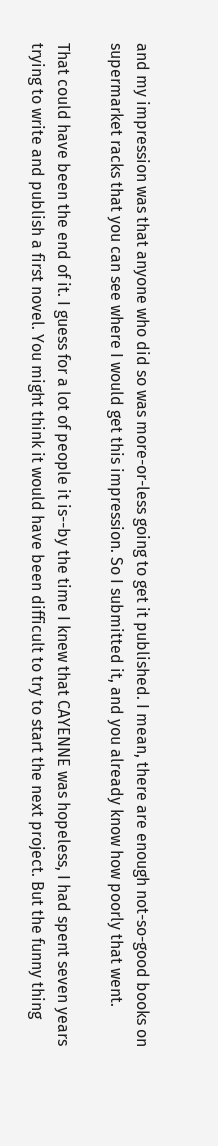and my impression was that anyone who did so was more-or-less going to get it published. I mean, there are enough not-so-good books on supermarket racks that you can see where I would get this impression. So I submitted it, and you already know how poorly that went.

That could have been the end of it. I guess for a lot of people it is--by the time I knew that CAYENNE was hopeless, I had spent seven years trying to write and publish a first novel. You might think it would have been difficult to try to start the next project. But the funny thing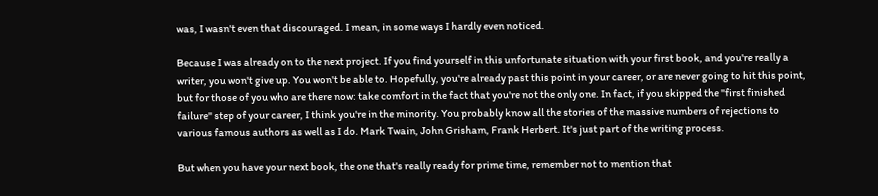was, I wasn't even that discouraged. I mean, in some ways I hardly even noticed.

Because I was already on to the next project. If you find yourself in this unfortunate situation with your first book, and you're really a writer, you won't give up. You won't be able to. Hopefully, you're already past this point in your career, or are never going to hit this point, but for those of you who are there now: take comfort in the fact that you're not the only one. In fact, if you skipped the "first finished failure" step of your career, I think you're in the minority. You probably know all the stories of the massive numbers of rejections to various famous authors as well as I do. Mark Twain, John Grisham, Frank Herbert. It's just part of the writing process.

But when you have your next book, the one that's really ready for prime time, remember not to mention that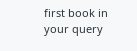first book in your query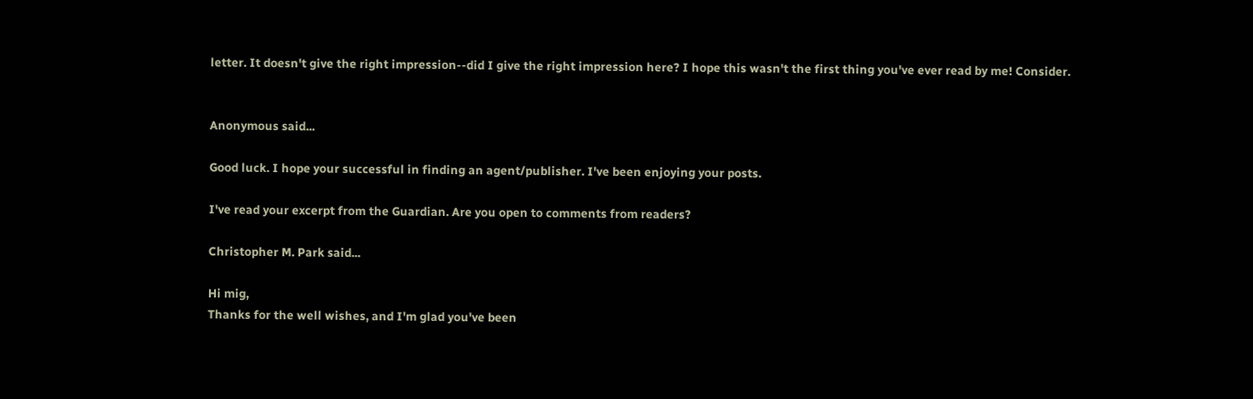letter. It doesn't give the right impression--did I give the right impression here? I hope this wasn't the first thing you've ever read by me! Consider.


Anonymous said...

Good luck. I hope your successful in finding an agent/publisher. I've been enjoying your posts.

I've read your excerpt from the Guardian. Are you open to comments from readers?

Christopher M. Park said...

Hi mig,
Thanks for the well wishes, and I'm glad you've been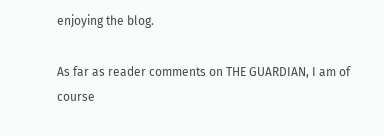enjoying the blog.

As far as reader comments on THE GUARDIAN, I am of course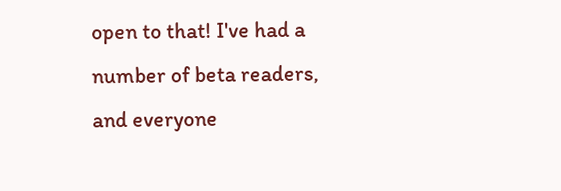open to that! I've had a number of beta readers, and everyone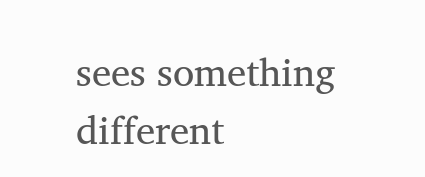sees something different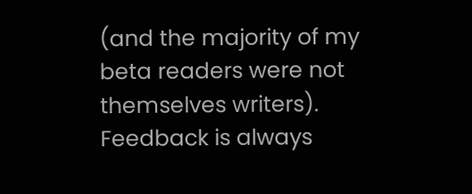(and the majority of my beta readers were not themselves writers). Feedback is always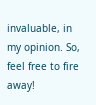invaluable, in my opinion. So, feel free to fire away!